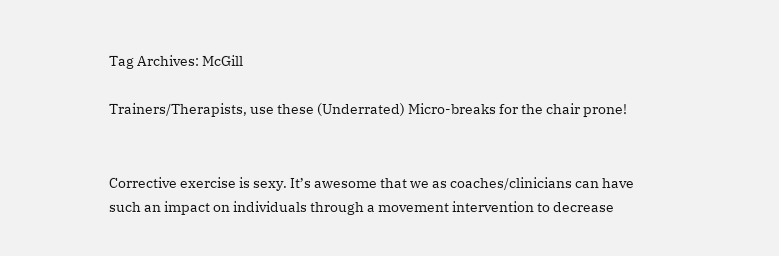Tag Archives: McGill

Trainers/Therapists, use these (Underrated) Micro-breaks for the chair prone!


Corrective exercise is sexy. It’s awesome that we as coaches/clinicians can have such an impact on individuals through a movement intervention to decrease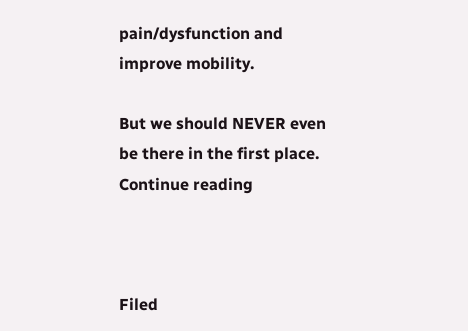pain/dysfunction and improve mobility.

But we should NEVER even be there in the first place. Continue reading



Filed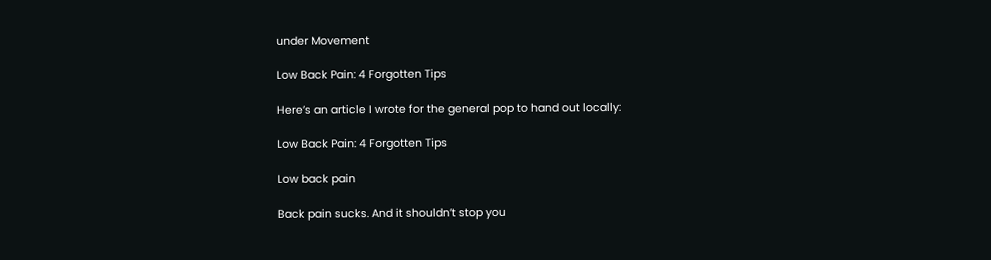under Movement

Low Back Pain: 4 Forgotten Tips

Here’s an article I wrote for the general pop to hand out locally:

Low Back Pain: 4 Forgotten Tips

Low back pain

Back pain sucks. And it shouldn’t stop you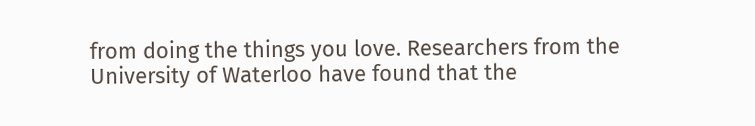from doing the things you love. Researchers from the University of Waterloo have found that the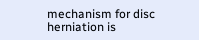mechanism for disc herniation is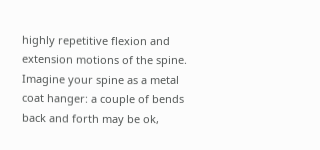highly repetitive flexion and extension motions of the spine. Imagine your spine as a metal coat hanger: a couple of bends back and forth may be ok,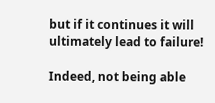but if it continues it will ultimately lead to failure!

Indeed, not being able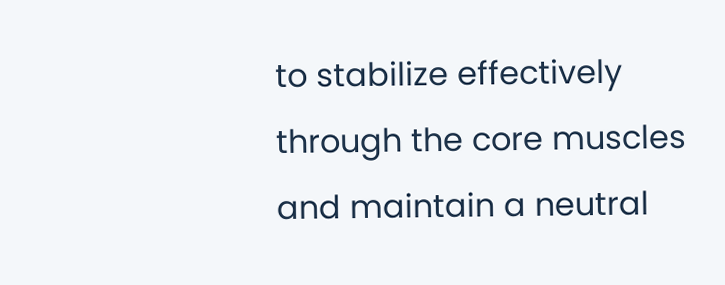to stabilize effectively through the core muscles and maintain a neutral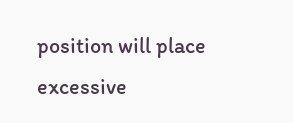position will place excessive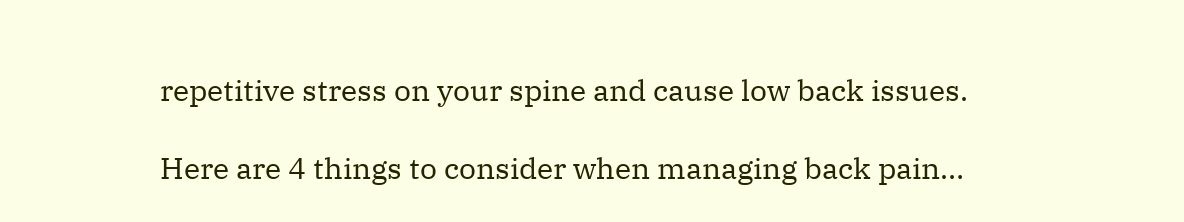repetitive stress on your spine and cause low back issues.

Here are 4 things to consider when managing back pain…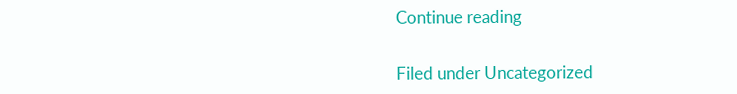Continue reading


Filed under Uncategorized